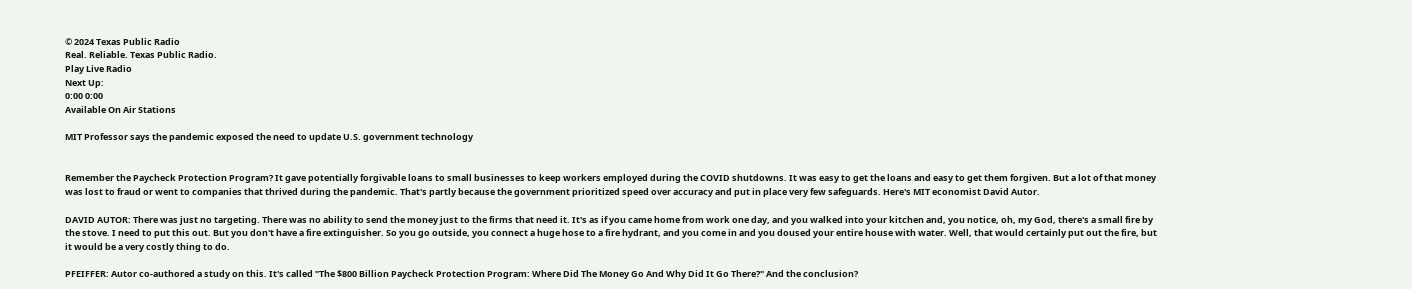© 2024 Texas Public Radio
Real. Reliable. Texas Public Radio.
Play Live Radio
Next Up:
0:00 0:00
Available On Air Stations

MIT Professor says the pandemic exposed the need to update U.S. government technology


Remember the Paycheck Protection Program? It gave potentially forgivable loans to small businesses to keep workers employed during the COVID shutdowns. It was easy to get the loans and easy to get them forgiven. But a lot of that money was lost to fraud or went to companies that thrived during the pandemic. That's partly because the government prioritized speed over accuracy and put in place very few safeguards. Here's MIT economist David Autor.

DAVID AUTOR: There was just no targeting. There was no ability to send the money just to the firms that need it. It's as if you came home from work one day, and you walked into your kitchen and, you notice, oh, my God, there's a small fire by the stove. I need to put this out. But you don't have a fire extinguisher. So you go outside, you connect a huge hose to a fire hydrant, and you come in and you doused your entire house with water. Well, that would certainly put out the fire, but it would be a very costly thing to do.

PFEIFFER: Autor co-authored a study on this. It's called "The $800 Billion Paycheck Protection Program: Where Did The Money Go And Why Did It Go There?" And the conclusion?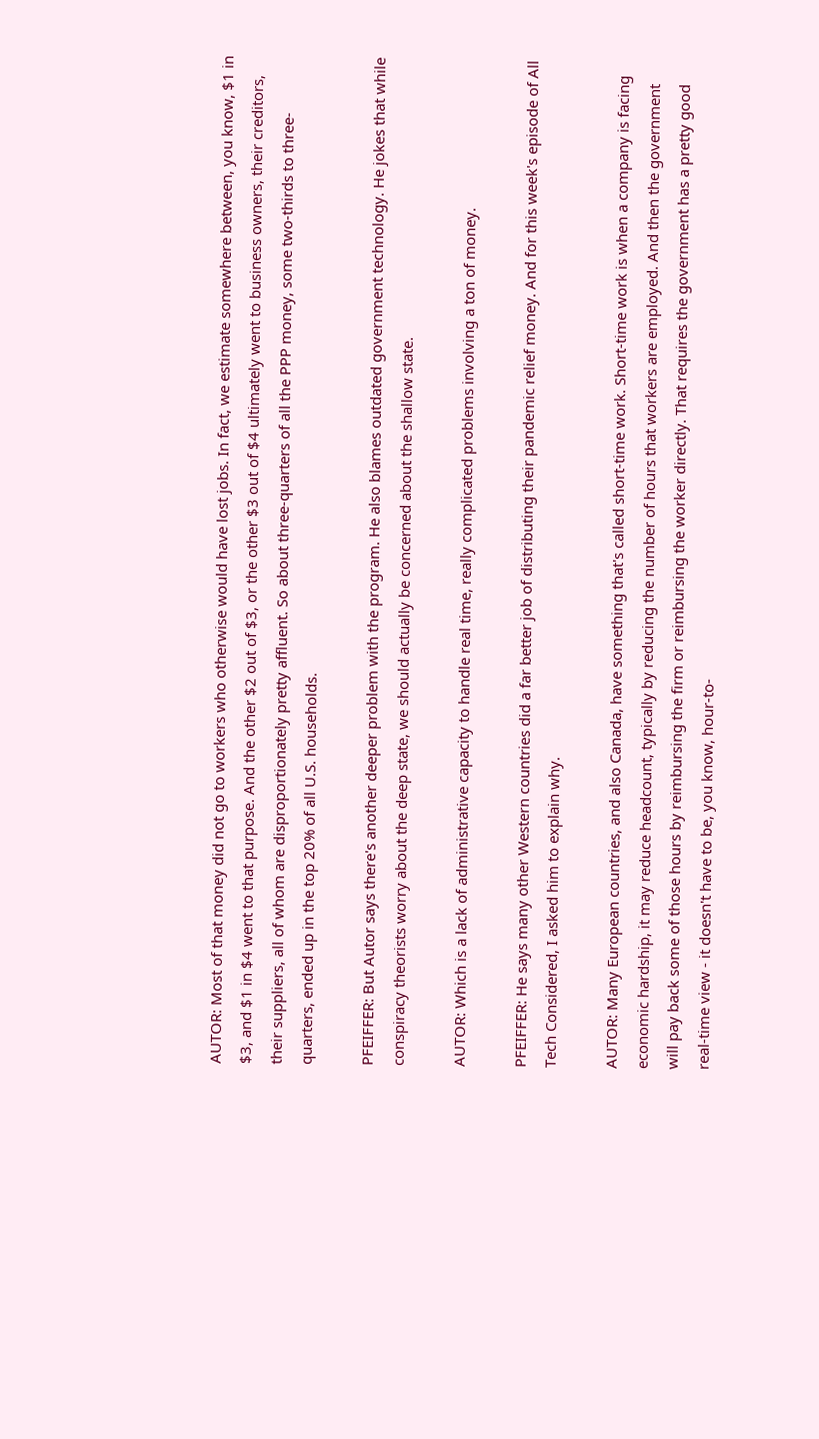AUTOR: Most of that money did not go to workers who otherwise would have lost jobs. In fact, we estimate somewhere between, you know, $1 in $3, and $1 in $4 went to that purpose. And the other $2 out of $3, or the other $3 out of $4 ultimately went to business owners, their creditors, their suppliers, all of whom are disproportionately pretty affluent. So about three-quarters of all the PPP money, some two-thirds to three-quarters, ended up in the top 20% of all U.S. households.

PFEIFFER: But Autor says there's another deeper problem with the program. He also blames outdated government technology. He jokes that while conspiracy theorists worry about the deep state, we should actually be concerned about the shallow state.

AUTOR: Which is a lack of administrative capacity to handle real time, really complicated problems involving a ton of money.

PFEIFFER: He says many other Western countries did a far better job of distributing their pandemic relief money. And for this week's episode of All Tech Considered, I asked him to explain why.

AUTOR: Many European countries, and also Canada, have something that's called short-time work. Short-time work is when a company is facing economic hardship, it may reduce headcount, typically by reducing the number of hours that workers are employed. And then the government will pay back some of those hours by reimbursing the firm or reimbursing the worker directly. That requires the government has a pretty good real-time view - it doesn't have to be, you know, hour-to-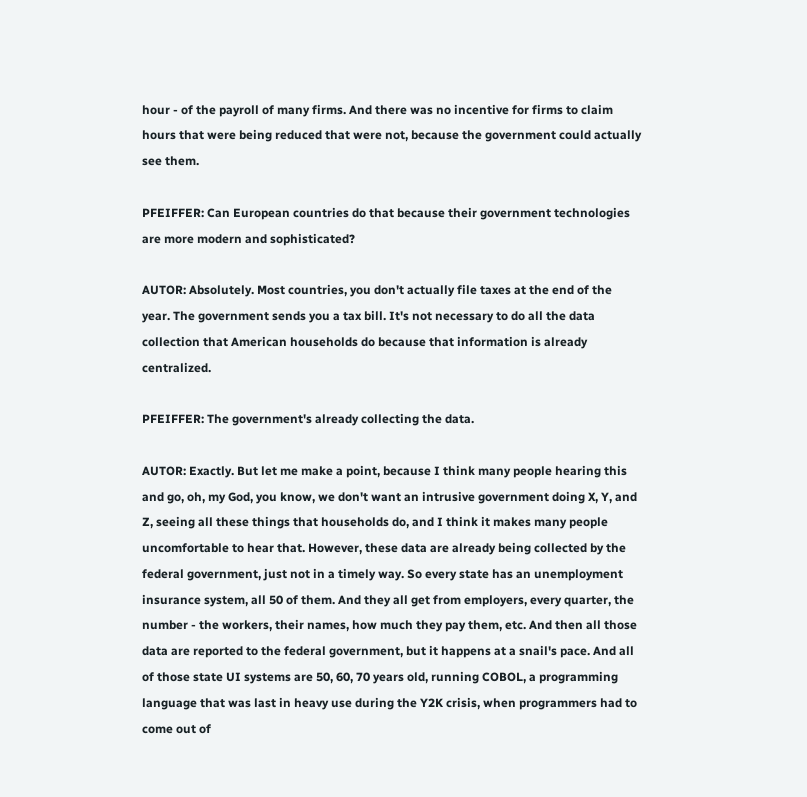hour - of the payroll of many firms. And there was no incentive for firms to claim hours that were being reduced that were not, because the government could actually see them.

PFEIFFER: Can European countries do that because their government technologies are more modern and sophisticated?

AUTOR: Absolutely. Most countries, you don't actually file taxes at the end of the year. The government sends you a tax bill. It's not necessary to do all the data collection that American households do because that information is already centralized.

PFEIFFER: The government's already collecting the data.

AUTOR: Exactly. But let me make a point, because I think many people hearing this and go, oh, my God, you know, we don't want an intrusive government doing X, Y, and Z, seeing all these things that households do, and I think it makes many people uncomfortable to hear that. However, these data are already being collected by the federal government, just not in a timely way. So every state has an unemployment insurance system, all 50 of them. And they all get from employers, every quarter, the number - the workers, their names, how much they pay them, etc. And then all those data are reported to the federal government, but it happens at a snail's pace. And all of those state UI systems are 50, 60, 70 years old, running COBOL, a programming language that was last in heavy use during the Y2K crisis, when programmers had to come out of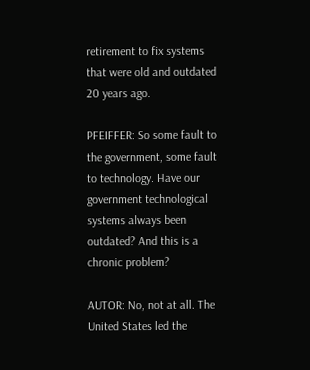retirement to fix systems that were old and outdated 20 years ago.

PFEIFFER: So some fault to the government, some fault to technology. Have our government technological systems always been outdated? And this is a chronic problem?

AUTOR: No, not at all. The United States led the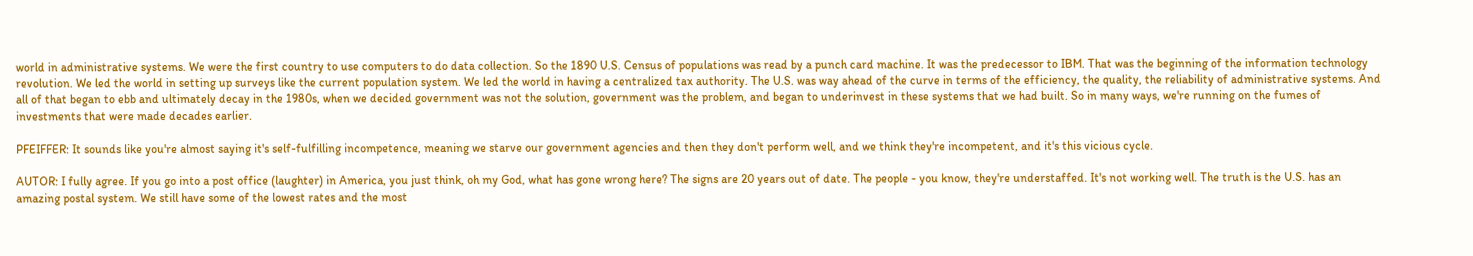world in administrative systems. We were the first country to use computers to do data collection. So the 1890 U.S. Census of populations was read by a punch card machine. It was the predecessor to IBM. That was the beginning of the information technology revolution. We led the world in setting up surveys like the current population system. We led the world in having a centralized tax authority. The U.S. was way ahead of the curve in terms of the efficiency, the quality, the reliability of administrative systems. And all of that began to ebb and ultimately decay in the 1980s, when we decided government was not the solution, government was the problem, and began to underinvest in these systems that we had built. So in many ways, we're running on the fumes of investments that were made decades earlier.

PFEIFFER: It sounds like you're almost saying it's self-fulfilling incompetence, meaning we starve our government agencies and then they don't perform well, and we think they're incompetent, and it's this vicious cycle.

AUTOR: I fully agree. If you go into a post office (laughter) in America, you just think, oh my God, what has gone wrong here? The signs are 20 years out of date. The people - you know, they're understaffed. It's not working well. The truth is the U.S. has an amazing postal system. We still have some of the lowest rates and the most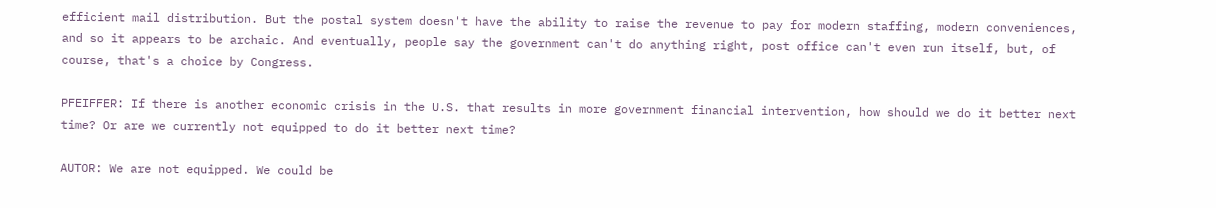efficient mail distribution. But the postal system doesn't have the ability to raise the revenue to pay for modern staffing, modern conveniences, and so it appears to be archaic. And eventually, people say the government can't do anything right, post office can't even run itself, but, of course, that's a choice by Congress.

PFEIFFER: If there is another economic crisis in the U.S. that results in more government financial intervention, how should we do it better next time? Or are we currently not equipped to do it better next time?

AUTOR: We are not equipped. We could be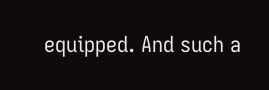equipped. And such a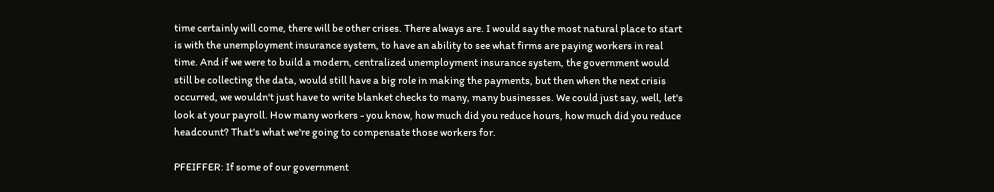time certainly will come, there will be other crises. There always are. I would say the most natural place to start is with the unemployment insurance system, to have an ability to see what firms are paying workers in real time. And if we were to build a modern, centralized unemployment insurance system, the government would still be collecting the data, would still have a big role in making the payments, but then when the next crisis occurred, we wouldn't just have to write blanket checks to many, many businesses. We could just say, well, let's look at your payroll. How many workers - you know, how much did you reduce hours, how much did you reduce headcount? That's what we're going to compensate those workers for.

PFEIFFER: If some of our government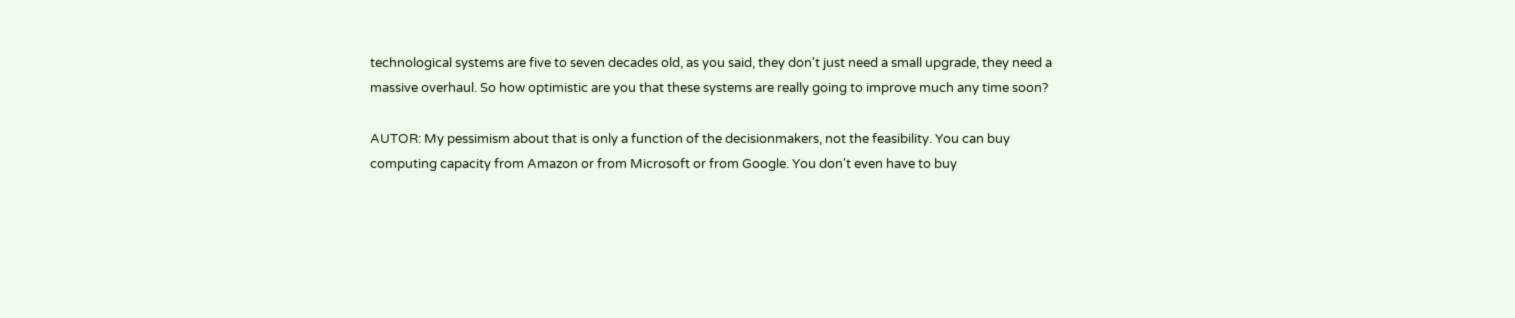technological systems are five to seven decades old, as you said, they don't just need a small upgrade, they need a massive overhaul. So how optimistic are you that these systems are really going to improve much any time soon?

AUTOR: My pessimism about that is only a function of the decisionmakers, not the feasibility. You can buy computing capacity from Amazon or from Microsoft or from Google. You don't even have to buy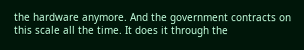the hardware anymore. And the government contracts on this scale all the time. It does it through the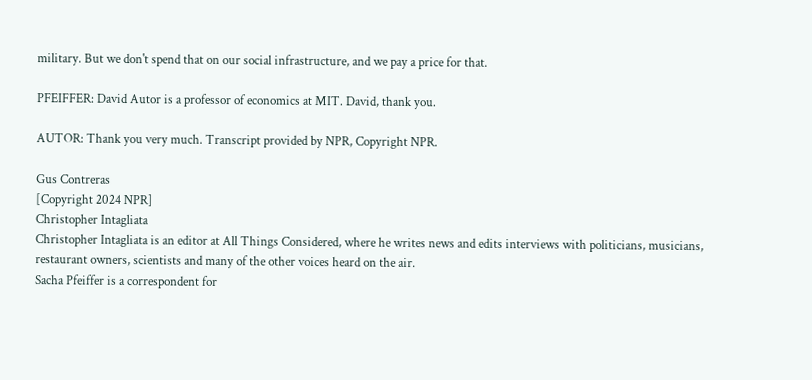military. But we don't spend that on our social infrastructure, and we pay a price for that.

PFEIFFER: David Autor is a professor of economics at MIT. David, thank you.

AUTOR: Thank you very much. Transcript provided by NPR, Copyright NPR.

Gus Contreras
[Copyright 2024 NPR]
Christopher Intagliata
Christopher Intagliata is an editor at All Things Considered, where he writes news and edits interviews with politicians, musicians, restaurant owners, scientists and many of the other voices heard on the air.
Sacha Pfeiffer is a correspondent for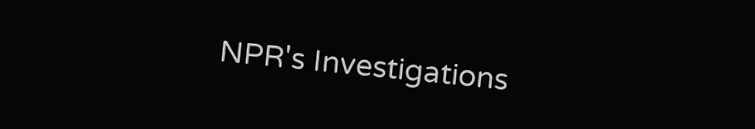NPR's Investigations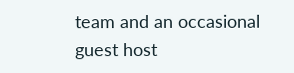team and an occasional guest host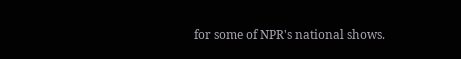for some of NPR's national shows.